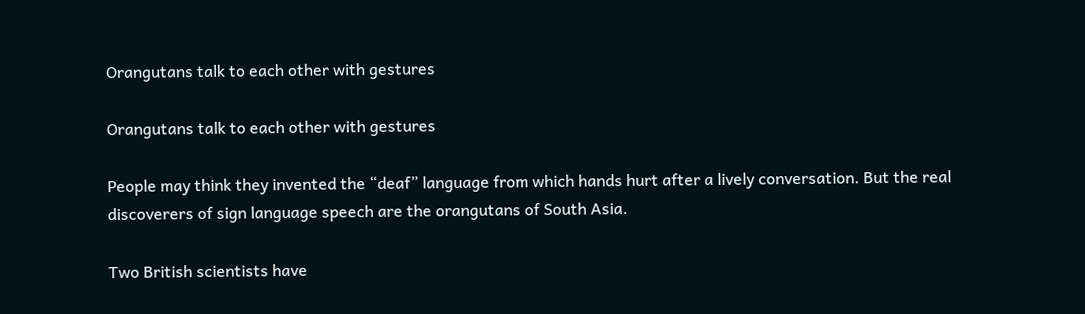Orangutans talk to each other with gestures

Orangutans talk to each other with gestures

People may think they invented the “deaf” language from which hands hurt after a lively conversation. But the real discoverers of sign language speech are the orangutans of South Asia.

Two British scientists have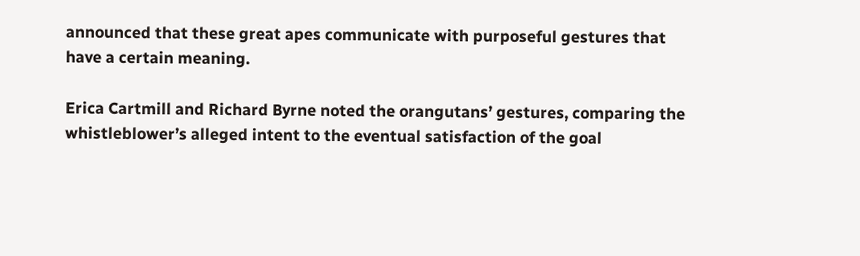announced that these great apes communicate with purposeful gestures that have a certain meaning.

Erica Cartmill and Richard Byrne noted the orangutans’ gestures, comparing the whistleblower’s alleged intent to the eventual satisfaction of the goal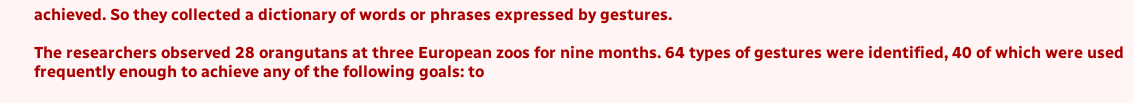achieved. So they collected a dictionary of words or phrases expressed by gestures.

The researchers observed 28 orangutans at three European zoos for nine months. 64 types of gestures were identified, 40 of which were used frequently enough to achieve any of the following goals: to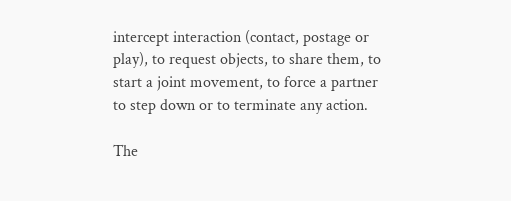intercept interaction (contact, postage or play), to request objects, to share them, to start a joint movement, to force a partner to step down or to terminate any action.

The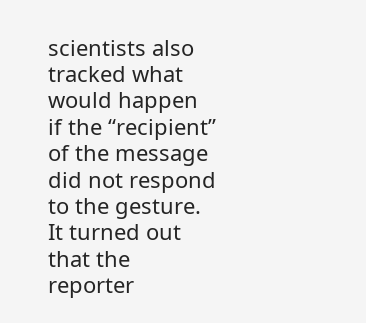scientists also tracked what would happen if the “recipient” of the message did not respond to the gesture. It turned out that the reporter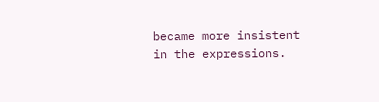became more insistent in the expressions.